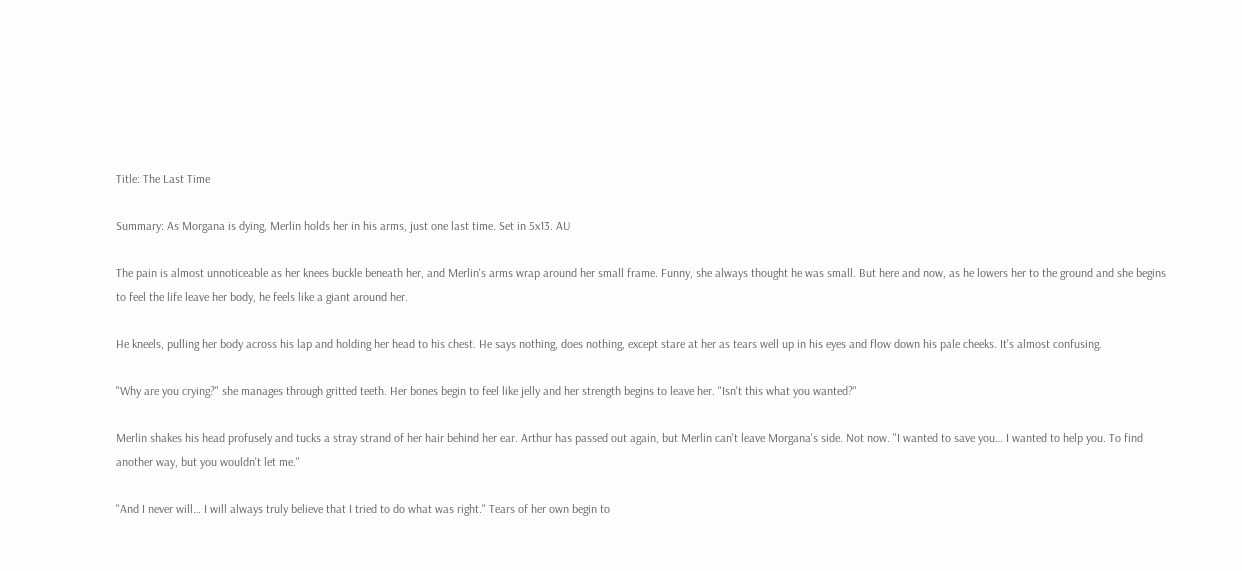Title: The Last Time

Summary: As Morgana is dying, Merlin holds her in his arms, just one last time. Set in 5x13. AU

The pain is almost unnoticeable as her knees buckle beneath her, and Merlin's arms wrap around her small frame. Funny, she always thought he was small. But here and now, as he lowers her to the ground and she begins to feel the life leave her body, he feels like a giant around her.

He kneels, pulling her body across his lap and holding her head to his chest. He says nothing, does nothing, except stare at her as tears well up in his eyes and flow down his pale cheeks. It's almost confusing.

"Why are you crying?" she manages through gritted teeth. Her bones begin to feel like jelly and her strength begins to leave her. "Isn't this what you wanted?"

Merlin shakes his head profusely and tucks a stray strand of her hair behind her ear. Arthur has passed out again, but Merlin can't leave Morgana's side. Not now. "I wanted to save you… I wanted to help you. To find another way, but you wouldn't let me."

"And I never will… I will always truly believe that I tried to do what was right." Tears of her own begin to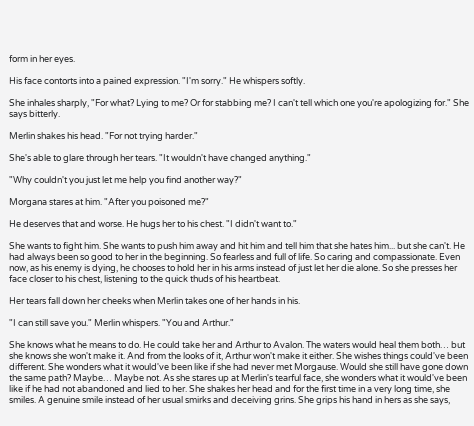form in her eyes.

His face contorts into a pained expression. "I'm sorry." He whispers softly.

She inhales sharply, "For what? Lying to me? Or for stabbing me? I can't tell which one you're apologizing for." She says bitterly.

Merlin shakes his head. "For not trying harder."

She's able to glare through her tears. "It wouldn't have changed anything."

"Why couldn't you just let me help you find another way?"

Morgana stares at him. "After you poisoned me?"

He deserves that and worse. He hugs her to his chest. "I didn't want to."

She wants to fight him. She wants to push him away and hit him and tell him that she hates him... but she can't. He had always been so good to her in the beginning. So fearless and full of life. So caring and compassionate. Even now, as his enemy is dying, he chooses to hold her in his arms instead of just let her die alone. So she presses her face closer to his chest, listening to the quick thuds of his heartbeat.

Her tears fall down her cheeks when Merlin takes one of her hands in his.

"I can still save you." Merlin whispers. "You and Arthur."

She knows what he means to do. He could take her and Arthur to Avalon. The waters would heal them both… but she knows she won't make it. And from the looks of it, Arthur won't make it either. She wishes things could've been different. She wonders what it would've been like if she had never met Morgause. Would she still have gone down the same path? Maybe… Maybe not. As she stares up at Merlin's tearful face, she wonders what it would've been like if he had not abandoned and lied to her. She shakes her head and for the first time in a very long time, she smiles. A genuine smile instead of her usual smirks and deceiving grins. She grips his hand in hers as she says,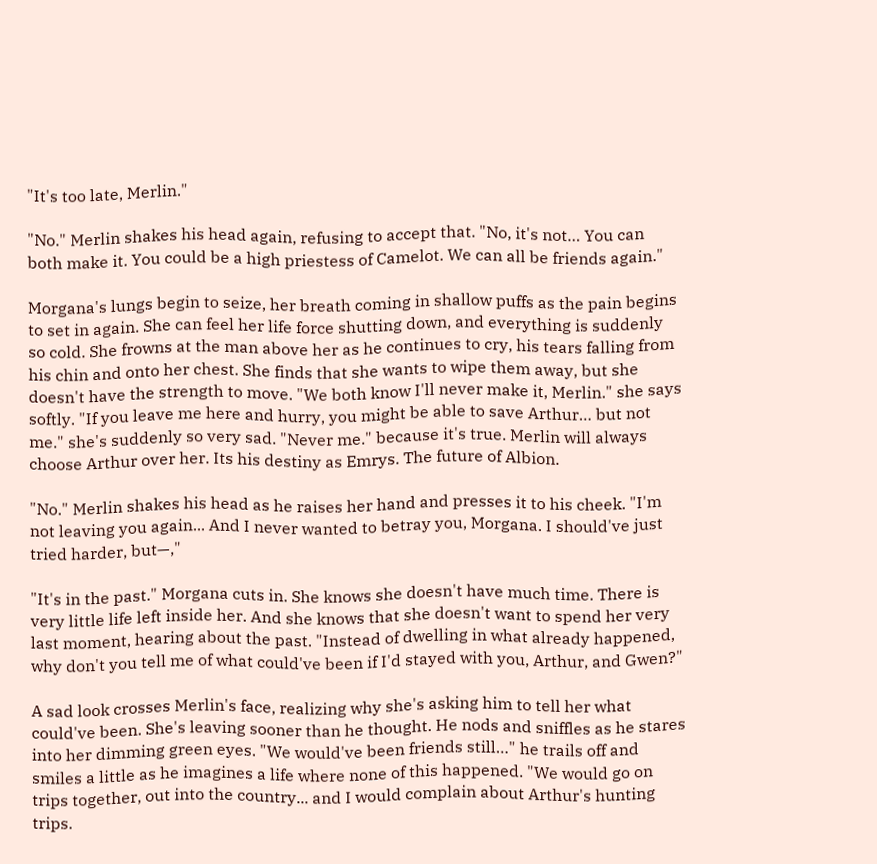"It's too late, Merlin."

"No." Merlin shakes his head again, refusing to accept that. "No, it's not… You can both make it. You could be a high priestess of Camelot. We can all be friends again."

Morgana's lungs begin to seize, her breath coming in shallow puffs as the pain begins to set in again. She can feel her life force shutting down, and everything is suddenly so cold. She frowns at the man above her as he continues to cry, his tears falling from his chin and onto her chest. She finds that she wants to wipe them away, but she doesn't have the strength to move. "We both know I'll never make it, Merlin." she says softly. "If you leave me here and hurry, you might be able to save Arthur… but not me." she's suddenly so very sad. "Never me." because it's true. Merlin will always choose Arthur over her. Its his destiny as Emrys. The future of Albion.

"No." Merlin shakes his head as he raises her hand and presses it to his cheek. "I'm not leaving you again... And I never wanted to betray you, Morgana. I should've just tried harder, but—,"

"It's in the past." Morgana cuts in. She knows she doesn't have much time. There is very little life left inside her. And she knows that she doesn't want to spend her very last moment, hearing about the past. "Instead of dwelling in what already happened, why don't you tell me of what could've been if I'd stayed with you, Arthur, and Gwen?"

A sad look crosses Merlin's face, realizing why she's asking him to tell her what could've been. She's leaving sooner than he thought. He nods and sniffles as he stares into her dimming green eyes. "We would've been friends still…" he trails off and smiles a little as he imagines a life where none of this happened. "We would go on trips together, out into the country... and I would complain about Arthur's hunting trips.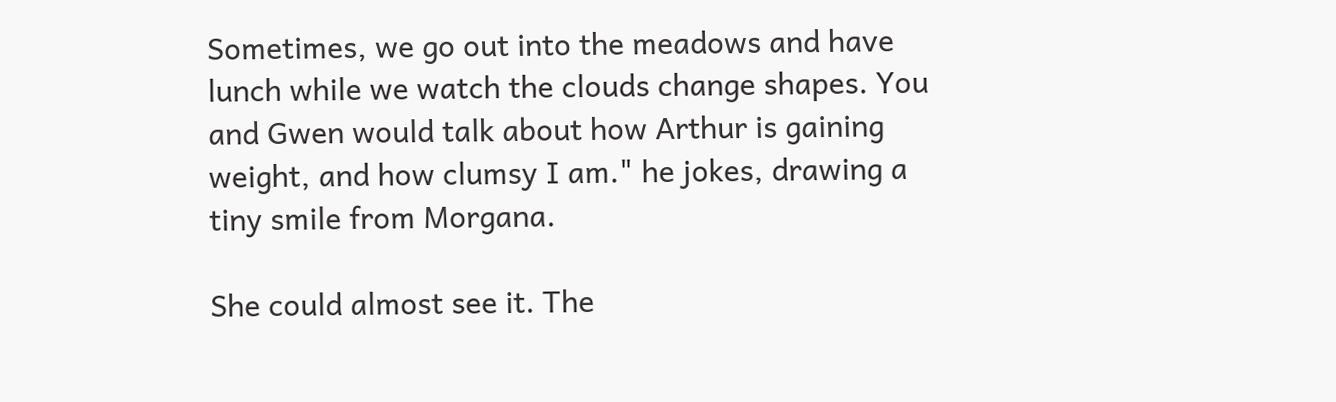Sometimes, we go out into the meadows and have lunch while we watch the clouds change shapes. You and Gwen would talk about how Arthur is gaining weight, and how clumsy I am." he jokes, drawing a tiny smile from Morgana.

She could almost see it. The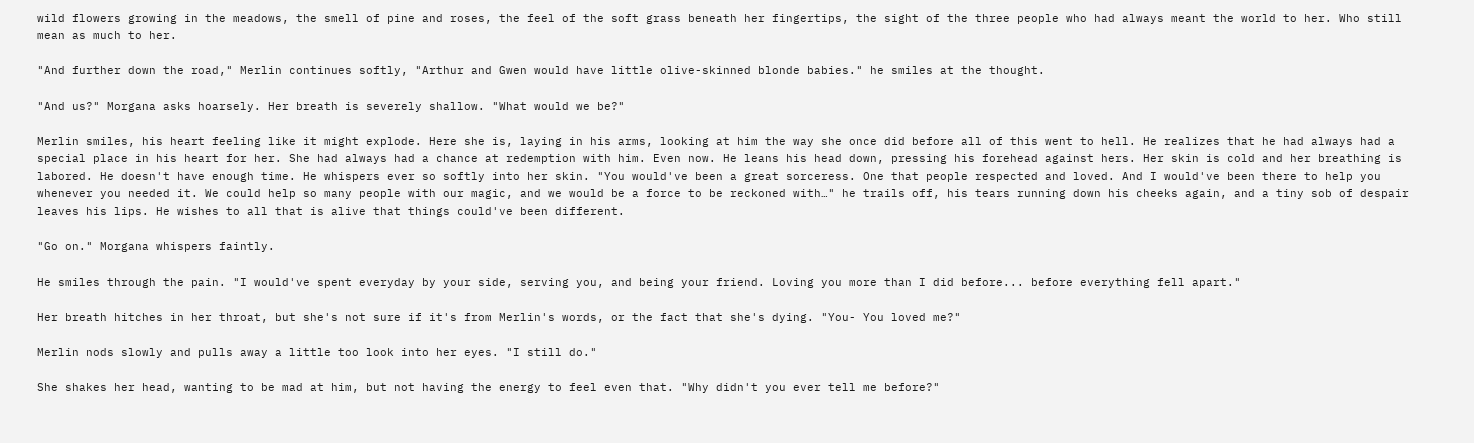wild flowers growing in the meadows, the smell of pine and roses, the feel of the soft grass beneath her fingertips, the sight of the three people who had always meant the world to her. Who still mean as much to her.

"And further down the road," Merlin continues softly, "Arthur and Gwen would have little olive-skinned blonde babies." he smiles at the thought.

"And us?" Morgana asks hoarsely. Her breath is severely shallow. "What would we be?"

Merlin smiles, his heart feeling like it might explode. Here she is, laying in his arms, looking at him the way she once did before all of this went to hell. He realizes that he had always had a special place in his heart for her. She had always had a chance at redemption with him. Even now. He leans his head down, pressing his forehead against hers. Her skin is cold and her breathing is labored. He doesn't have enough time. He whispers ever so softly into her skin. "You would've been a great sorceress. One that people respected and loved. And I would've been there to help you whenever you needed it. We could help so many people with our magic, and we would be a force to be reckoned with…" he trails off, his tears running down his cheeks again, and a tiny sob of despair leaves his lips. He wishes to all that is alive that things could've been different.

"Go on." Morgana whispers faintly.

He smiles through the pain. "I would've spent everyday by your side, serving you, and being your friend. Loving you more than I did before... before everything fell apart."

Her breath hitches in her throat, but she's not sure if it's from Merlin's words, or the fact that she's dying. "You- You loved me?"

Merlin nods slowly and pulls away a little too look into her eyes. "I still do."

She shakes her head, wanting to be mad at him, but not having the energy to feel even that. "Why didn't you ever tell me before?"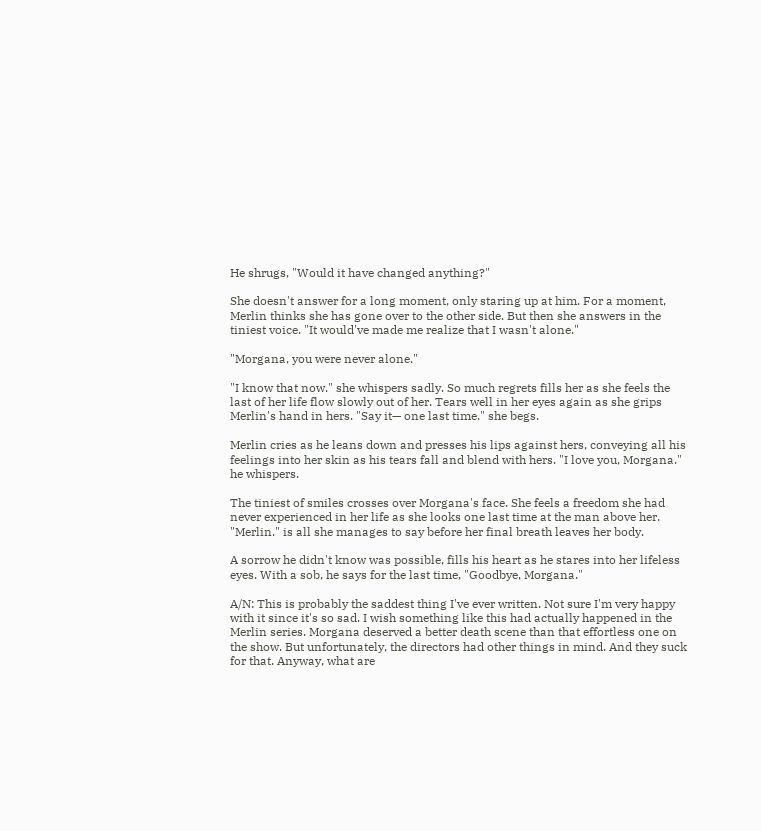He shrugs, "Would it have changed anything?"

She doesn't answer for a long moment, only staring up at him. For a moment, Merlin thinks she has gone over to the other side. But then she answers in the tiniest voice. "It would've made me realize that I wasn't alone."

"Morgana, you were never alone."

"I know that now." she whispers sadly. So much regrets fills her as she feels the last of her life flow slowly out of her. Tears well in her eyes again as she grips Merlin's hand in hers. "Say it— one last time." she begs.

Merlin cries as he leans down and presses his lips against hers, conveying all his feelings into her skin as his tears fall and blend with hers. "I love you, Morgana." he whispers.

The tiniest of smiles crosses over Morgana's face. She feels a freedom she had never experienced in her life as she looks one last time at the man above her. "Merlin." is all she manages to say before her final breath leaves her body.

A sorrow he didn't know was possible, fills his heart as he stares into her lifeless eyes. With a sob, he says for the last time, "Goodbye, Morgana."

A/N: This is probably the saddest thing I've ever written. Not sure I'm very happy with it since it's so sad. I wish something like this had actually happened in the Merlin series. Morgana deserved a better death scene than that effortless one on the show. But unfortunately, the directors had other things in mind. And they suck for that. Anyway, what are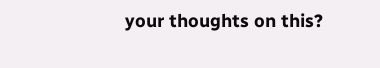your thoughts on this?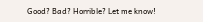Good? Bad? Horrible? Let me know!